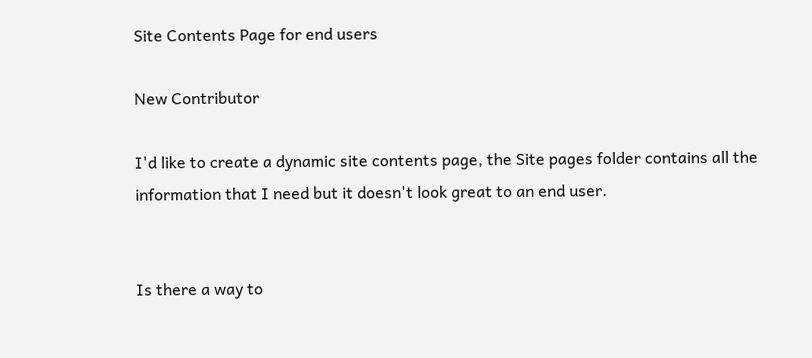Site Contents Page for end users

New Contributor

I'd like to create a dynamic site contents page, the Site pages folder contains all the information that I need but it doesn't look great to an end user.


Is there a way to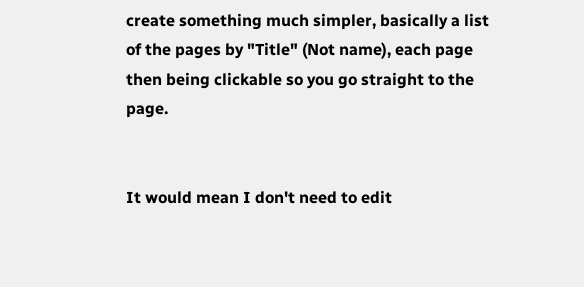create something much simpler, basically a list of the pages by "Title" (Not name), each page then being clickable so you go straight to the page.


It would mean I don't need to edit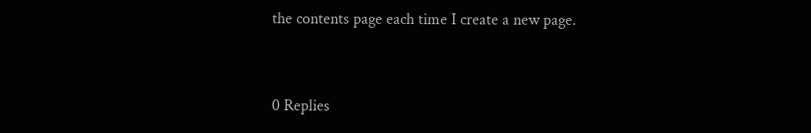the contents page each time I create a new page.


0 Replies